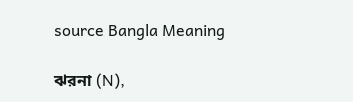source Bangla Meaning

ঝরনা (N),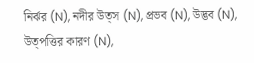নির্ঝর (N), নদীর উত্স (N), প্রভব (N), উদ্ভব (N), উত্পত্তির কারণ (N),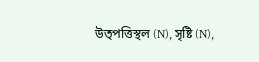উত্পত্তিস্থল (N), সৃষ্টি (N),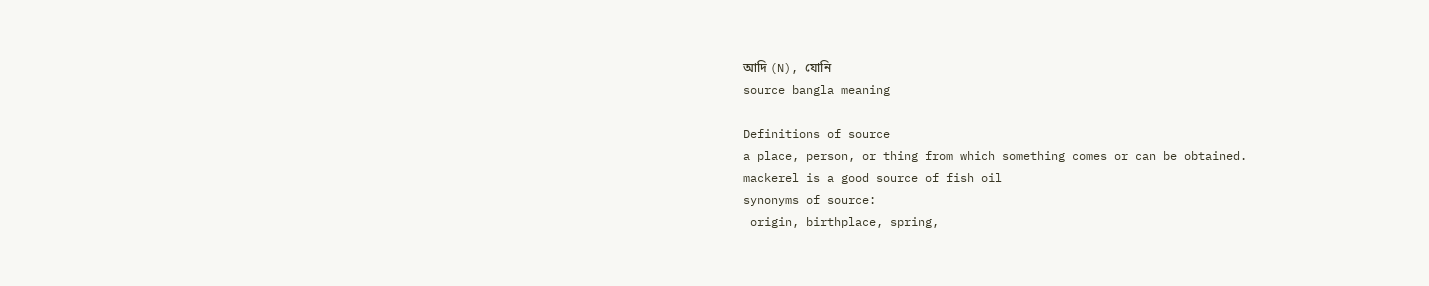আদি (N), যোনি
source bangla meaning

Definitions of source
a place, person, or thing from which something comes or can be obtained.
mackerel is a good source of fish oil
synonyms of source:
 origin, birthplace, spring,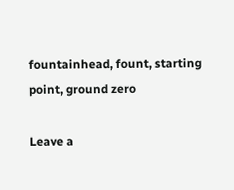fountainhead, fount, starting point, ground zero

Leave a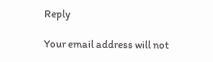Reply

Your email address will not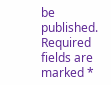be published. Required fields are marked *